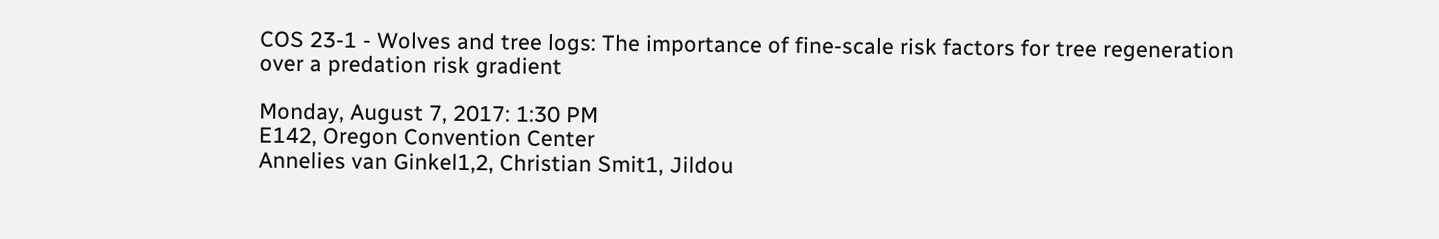COS 23-1 - Wolves and tree logs: The importance of fine-scale risk factors for tree regeneration over a predation risk gradient

Monday, August 7, 2017: 1:30 PM
E142, Oregon Convention Center
Annelies van Ginkel1,2, Christian Smit1, Jildou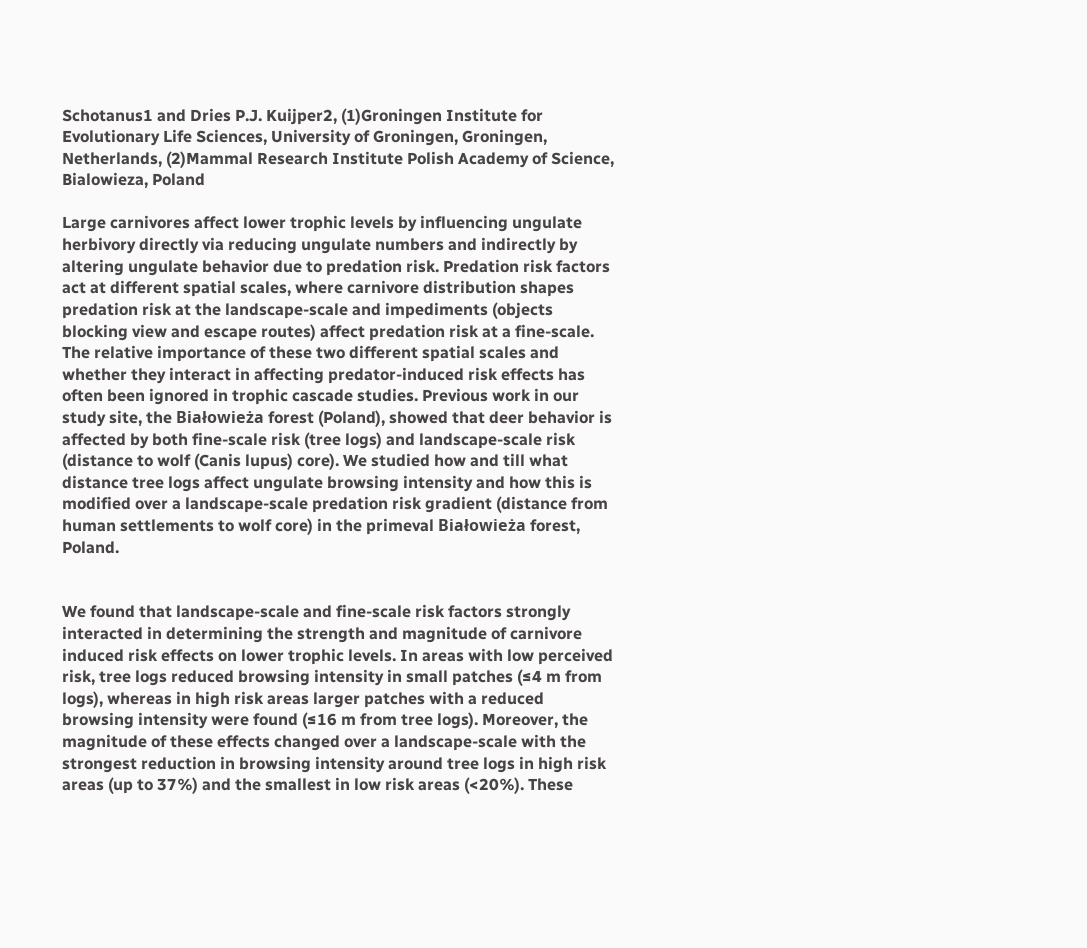Schotanus1 and Dries P.J. Kuijper2, (1)Groningen Institute for Evolutionary Life Sciences, University of Groningen, Groningen, Netherlands, (2)Mammal Research Institute Polish Academy of Science, Bialowieza, Poland

Large carnivores affect lower trophic levels by influencing ungulate herbivory directly via reducing ungulate numbers and indirectly by altering ungulate behavior due to predation risk. Predation risk factors act at different spatial scales, where carnivore distribution shapes predation risk at the landscape-scale and impediments (objects blocking view and escape routes) affect predation risk at a fine-scale. The relative importance of these two different spatial scales and whether they interact in affecting predator-induced risk effects has often been ignored in trophic cascade studies. Previous work in our study site, the Białowieża forest (Poland), showed that deer behavior is affected by both fine-scale risk (tree logs) and landscape-scale risk (distance to wolf (Canis lupus) core). We studied how and till what distance tree logs affect ungulate browsing intensity and how this is modified over a landscape-scale predation risk gradient (distance from human settlements to wolf core) in the primeval Białowieża forest, Poland.


We found that landscape-scale and fine-scale risk factors strongly interacted in determining the strength and magnitude of carnivore induced risk effects on lower trophic levels. In areas with low perceived risk, tree logs reduced browsing intensity in small patches (≤4 m from logs), whereas in high risk areas larger patches with a reduced browsing intensity were found (≤16 m from tree logs). Moreover, the magnitude of these effects changed over a landscape-scale with the strongest reduction in browsing intensity around tree logs in high risk areas (up to 37%) and the smallest in low risk areas (<20%). These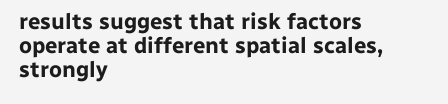results suggest that risk factors operate at different spatial scales, strongly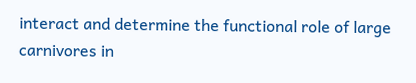interact and determine the functional role of large carnivores in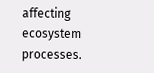affecting ecosystem processes.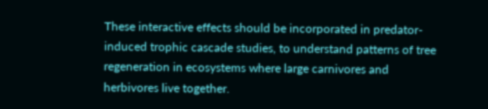These interactive effects should be incorporated in predator-induced trophic cascade studies, to understand patterns of tree regeneration in ecosystems where large carnivores and herbivores live together.